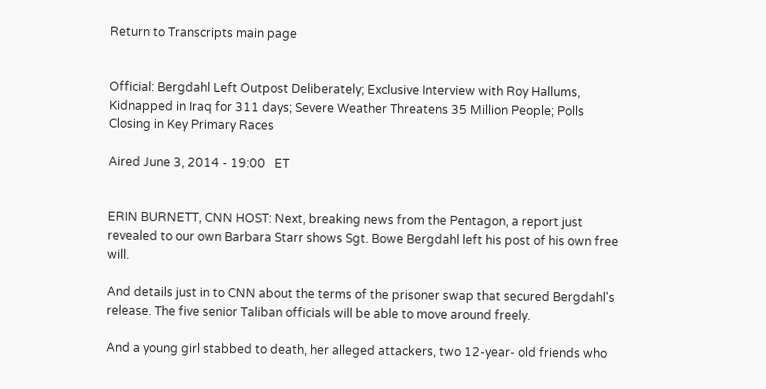Return to Transcripts main page


Official: Bergdahl Left Outpost Deliberately; Exclusive Interview with Roy Hallums, Kidnapped in Iraq for 311 days; Severe Weather Threatens 35 Million People; Polls Closing in Key Primary Races

Aired June 3, 2014 - 19:00   ET


ERIN BURNETT, CNN HOST: Next, breaking news from the Pentagon, a report just revealed to our own Barbara Starr shows Sgt. Bowe Bergdahl left his post of his own free will.

And details just in to CNN about the terms of the prisoner swap that secured Bergdahl's release. The five senior Taliban officials will be able to move around freely.

And a young girl stabbed to death, her alleged attackers, two 12-year- old friends who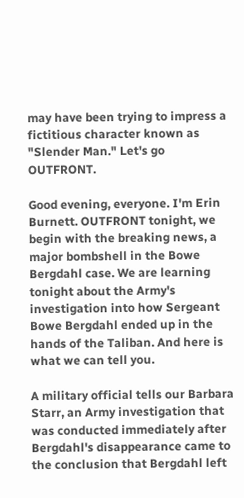may have been trying to impress a fictitious character known as "Slender Man." Let's go OUTFRONT.

Good evening, everyone. I'm Erin Burnett. OUTFRONT tonight, we begin with the breaking news, a major bombshell in the Bowe Bergdahl case. We are learning tonight about the Army's investigation into how Sergeant Bowe Bergdahl ended up in the hands of the Taliban. And here is what we can tell you.

A military official tells our Barbara Starr, an Army investigation that was conducted immediately after Bergdahl's disappearance came to the conclusion that Bergdahl left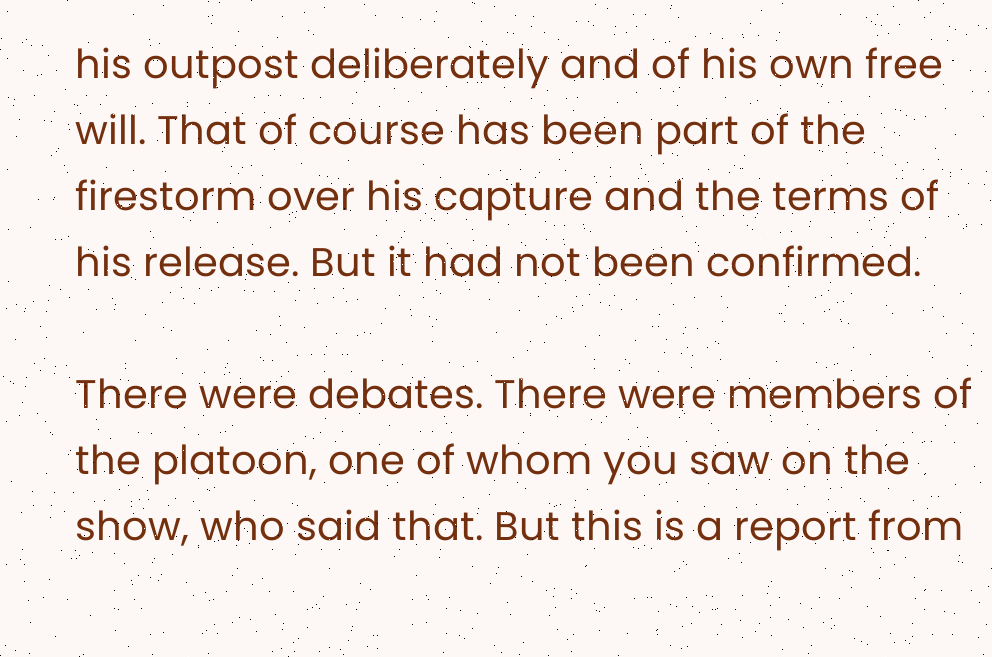his outpost deliberately and of his own free will. That of course has been part of the firestorm over his capture and the terms of his release. But it had not been confirmed.

There were debates. There were members of the platoon, one of whom you saw on the show, who said that. But this is a report from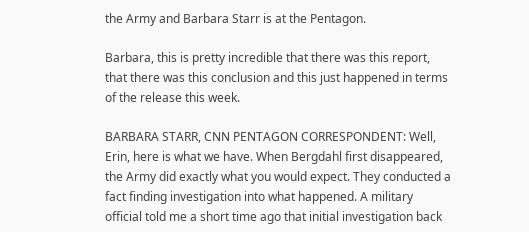the Army and Barbara Starr is at the Pentagon.

Barbara, this is pretty incredible that there was this report, that there was this conclusion and this just happened in terms of the release this week.

BARBARA STARR, CNN PENTAGON CORRESPONDENT: Well, Erin, here is what we have. When Bergdahl first disappeared, the Army did exactly what you would expect. They conducted a fact finding investigation into what happened. A military official told me a short time ago that initial investigation back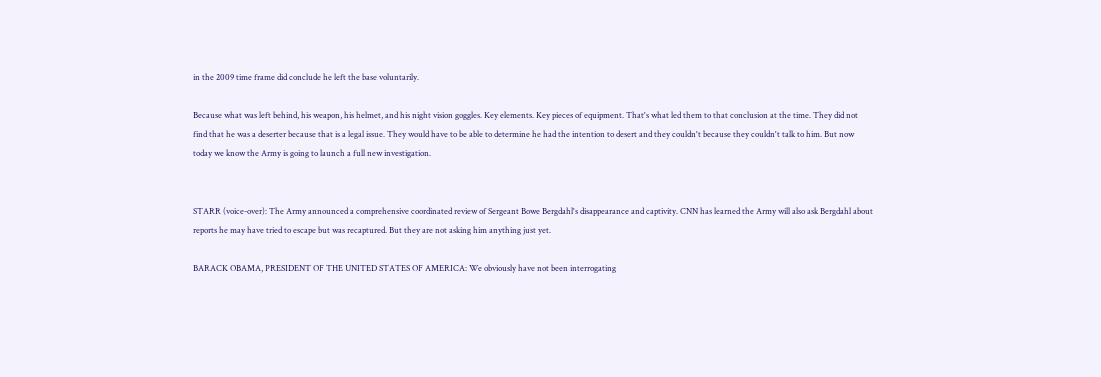in the 2009 time frame did conclude he left the base voluntarily.

Because what was left behind, his weapon, his helmet, and his night vision goggles. Key elements. Key pieces of equipment. That's what led them to that conclusion at the time. They did not find that he was a deserter because that is a legal issue. They would have to be able to determine he had the intention to desert and they couldn't because they couldn't talk to him. But now today we know the Army is going to launch a full new investigation.


STARR (voice-over): The Army announced a comprehensive coordinated review of Sergeant Bowe Bergdahl's disappearance and captivity. CNN has learned the Army will also ask Bergdahl about reports he may have tried to escape but was recaptured. But they are not asking him anything just yet.

BARACK OBAMA, PRESIDENT OF THE UNITED STATES OF AMERICA: We obviously have not been interrogating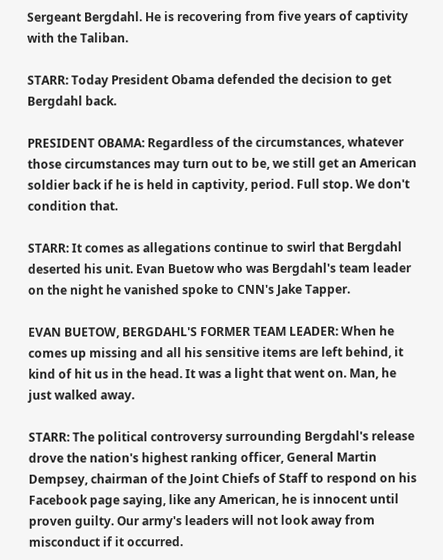Sergeant Bergdahl. He is recovering from five years of captivity with the Taliban.

STARR: Today President Obama defended the decision to get Bergdahl back.

PRESIDENT OBAMA: Regardless of the circumstances, whatever those circumstances may turn out to be, we still get an American soldier back if he is held in captivity, period. Full stop. We don't condition that.

STARR: It comes as allegations continue to swirl that Bergdahl deserted his unit. Evan Buetow who was Bergdahl's team leader on the night he vanished spoke to CNN's Jake Tapper.

EVAN BUETOW, BERGDAHL'S FORMER TEAM LEADER: When he comes up missing and all his sensitive items are left behind, it kind of hit us in the head. It was a light that went on. Man, he just walked away.

STARR: The political controversy surrounding Bergdahl's release drove the nation's highest ranking officer, General Martin Dempsey, chairman of the Joint Chiefs of Staff to respond on his Facebook page saying, like any American, he is innocent until proven guilty. Our army's leaders will not look away from misconduct if it occurred.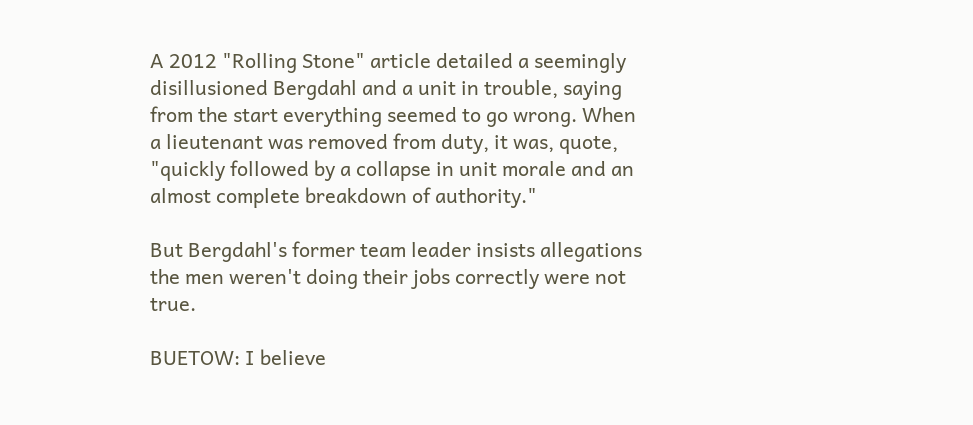A 2012 "Rolling Stone" article detailed a seemingly disillusioned Bergdahl and a unit in trouble, saying from the start everything seemed to go wrong. When a lieutenant was removed from duty, it was, quote, "quickly followed by a collapse in unit morale and an almost complete breakdown of authority."

But Bergdahl's former team leader insists allegations the men weren't doing their jobs correctly were not true.

BUETOW: I believe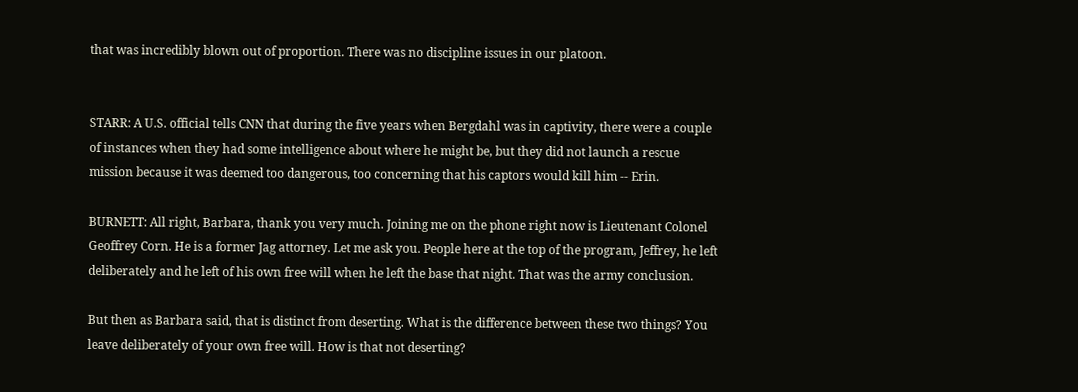that was incredibly blown out of proportion. There was no discipline issues in our platoon.


STARR: A U.S. official tells CNN that during the five years when Bergdahl was in captivity, there were a couple of instances when they had some intelligence about where he might be, but they did not launch a rescue mission because it was deemed too dangerous, too concerning that his captors would kill him -- Erin.

BURNETT: All right, Barbara, thank you very much. Joining me on the phone right now is Lieutenant Colonel Geoffrey Corn. He is a former Jag attorney. Let me ask you. People here at the top of the program, Jeffrey, he left deliberately and he left of his own free will when he left the base that night. That was the army conclusion.

But then as Barbara said, that is distinct from deserting. What is the difference between these two things? You leave deliberately of your own free will. How is that not deserting?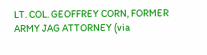LT. COL. GEOFFREY CORN, FORMER ARMY JAG ATTORNEY (via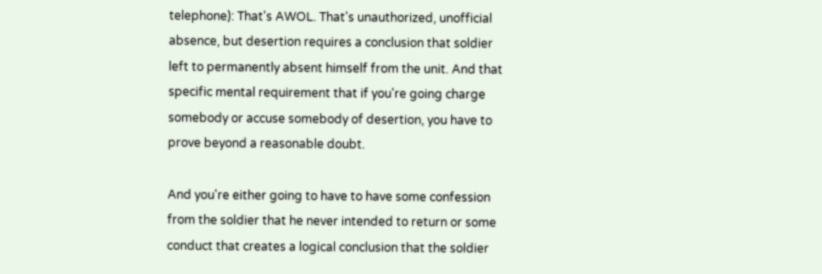telephone): That's AWOL. That's unauthorized, unofficial absence, but desertion requires a conclusion that soldier left to permanently absent himself from the unit. And that specific mental requirement that if you're going charge somebody or accuse somebody of desertion, you have to prove beyond a reasonable doubt.

And you're either going to have to have some confession from the soldier that he never intended to return or some conduct that creates a logical conclusion that the soldier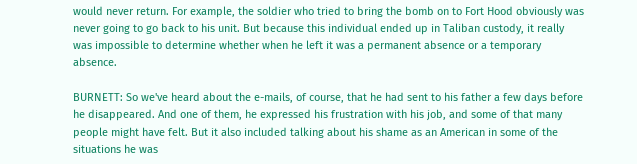would never return. For example, the soldier who tried to bring the bomb on to Fort Hood obviously was never going to go back to his unit. But because this individual ended up in Taliban custody, it really was impossible to determine whether when he left it was a permanent absence or a temporary absence.

BURNETT: So we've heard about the e-mails, of course, that he had sent to his father a few days before he disappeared. And one of them, he expressed his frustration with his job, and some of that many people might have felt. But it also included talking about his shame as an American in some of the situations he was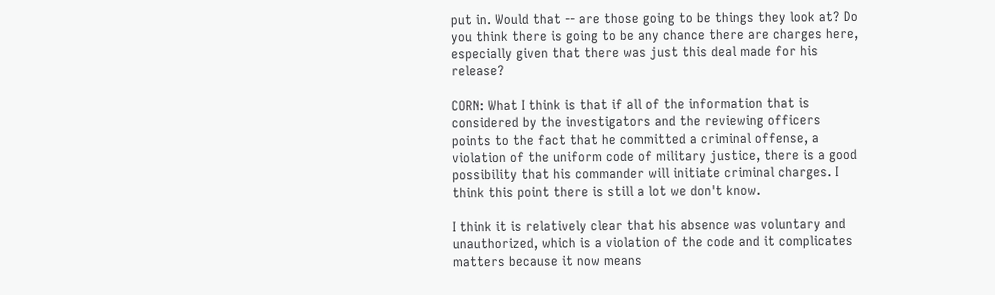put in. Would that -- are those going to be things they look at? Do you think there is going to be any chance there are charges here, especially given that there was just this deal made for his release?

CORN: What I think is that if all of the information that is considered by the investigators and the reviewing officers points to the fact that he committed a criminal offense, a violation of the uniform code of military justice, there is a good possibility that his commander will initiate criminal charges. I think this point there is still a lot we don't know.

I think it is relatively clear that his absence was voluntary and unauthorized, which is a violation of the code and it complicates matters because it now means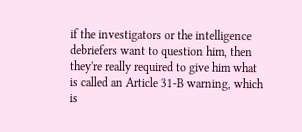if the investigators or the intelligence debriefers want to question him, then they're really required to give him what is called an Article 31-B warning, which is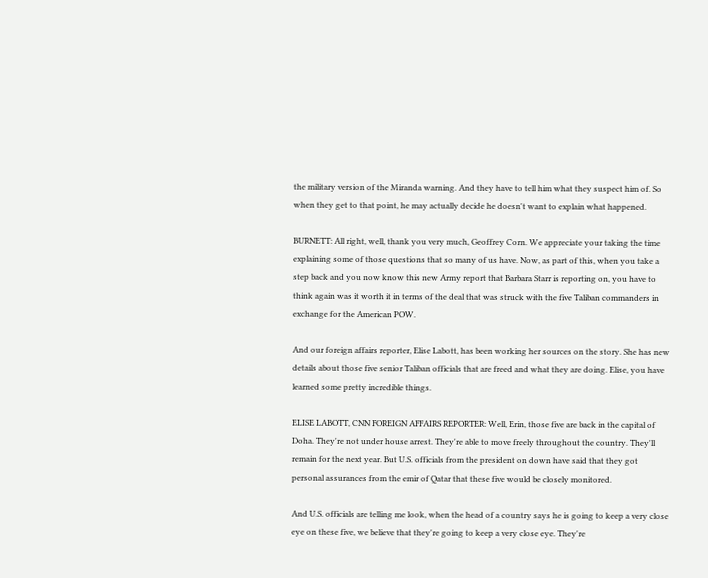the military version of the Miranda warning. And they have to tell him what they suspect him of. So when they get to that point, he may actually decide he doesn't want to explain what happened.

BURNETT: All right, well, thank you very much, Geoffrey Corn. We appreciate your taking the time explaining some of those questions that so many of us have. Now, as part of this, when you take a step back and you now know this new Army report that Barbara Starr is reporting on, you have to think again was it worth it in terms of the deal that was struck with the five Taliban commanders in exchange for the American POW.

And our foreign affairs reporter, Elise Labott, has been working her sources on the story. She has new details about those five senior Taliban officials that are freed and what they are doing. Elise, you have learned some pretty incredible things.

ELISE LABOTT, CNN FOREIGN AFFAIRS REPORTER: Well, Erin, those five are back in the capital of Doha. They're not under house arrest. They're able to move freely throughout the country. They'll remain for the next year. But U.S. officials from the president on down have said that they got personal assurances from the emir of Qatar that these five would be closely monitored.

And U.S. officials are telling me look, when the head of a country says he is going to keep a very close eye on these five, we believe that they're going to keep a very close eye. They're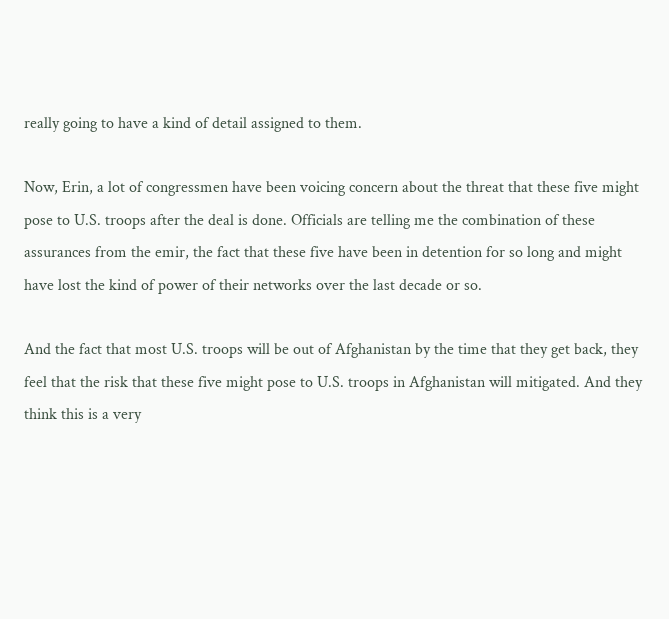really going to have a kind of detail assigned to them.

Now, Erin, a lot of congressmen have been voicing concern about the threat that these five might pose to U.S. troops after the deal is done. Officials are telling me the combination of these assurances from the emir, the fact that these five have been in detention for so long and might have lost the kind of power of their networks over the last decade or so.

And the fact that most U.S. troops will be out of Afghanistan by the time that they get back, they feel that the risk that these five might pose to U.S. troops in Afghanistan will mitigated. And they think this is a very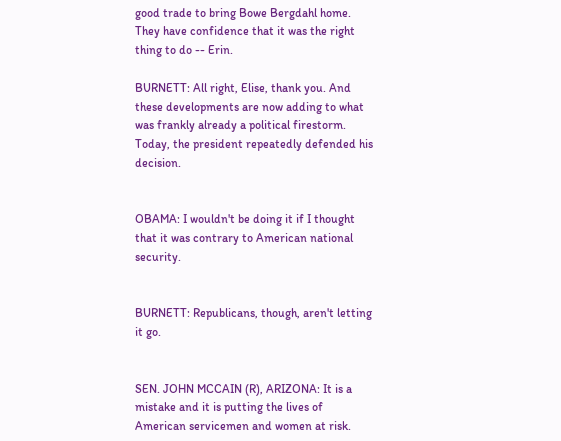good trade to bring Bowe Bergdahl home. They have confidence that it was the right thing to do -- Erin.

BURNETT: All right, Elise, thank you. And these developments are now adding to what was frankly already a political firestorm. Today, the president repeatedly defended his decision.


OBAMA: I wouldn't be doing it if I thought that it was contrary to American national security.


BURNETT: Republicans, though, aren't letting it go.


SEN. JOHN MCCAIN (R), ARIZONA: It is a mistake and it is putting the lives of American servicemen and women at risk.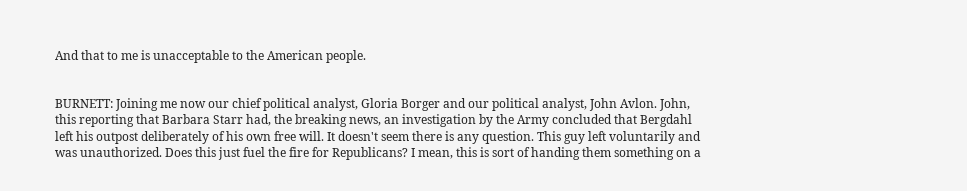And that to me is unacceptable to the American people.


BURNETT: Joining me now our chief political analyst, Gloria Borger and our political analyst, John Avlon. John, this reporting that Barbara Starr had, the breaking news, an investigation by the Army concluded that Bergdahl left his outpost deliberately of his own free will. It doesn't seem there is any question. This guy left voluntarily and was unauthorized. Does this just fuel the fire for Republicans? I mean, this is sort of handing them something on a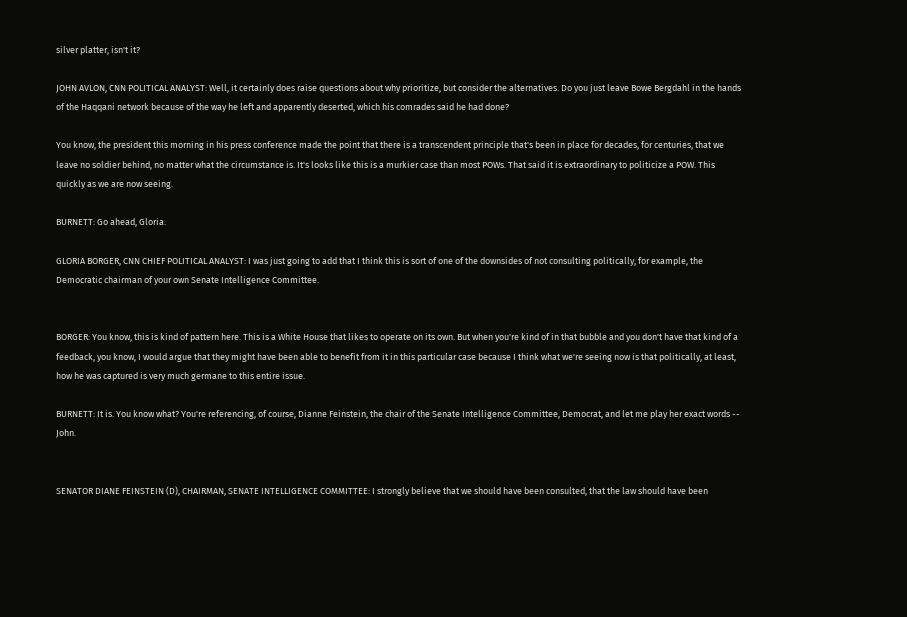silver platter, isn't it?

JOHN AVLON, CNN POLITICAL ANALYST: Well, it certainly does raise questions about why prioritize, but consider the alternatives. Do you just leave Bowe Bergdahl in the hands of the Haqqani network because of the way he left and apparently deserted, which his comrades said he had done?

You know, the president this morning in his press conference made the point that there is a transcendent principle that's been in place for decades, for centuries, that we leave no soldier behind, no matter what the circumstance is. It's looks like this is a murkier case than most POWs. That said it is extraordinary to politicize a POW. This quickly as we are now seeing.

BURNETT: Go ahead, Gloria.

GLORIA BORGER, CNN CHIEF POLITICAL ANALYST: I was just going to add that I think this is sort of one of the downsides of not consulting politically, for example, the Democratic chairman of your own Senate Intelligence Committee.


BORGER: You know, this is kind of pattern here. This is a White House that likes to operate on its own. But when you're kind of in that bubble and you don't have that kind of a feedback, you know, I would argue that they might have been able to benefit from it in this particular case because I think what we're seeing now is that politically, at least, how he was captured is very much germane to this entire issue.

BURNETT: It is. You know what? You're referencing, of course, Dianne Feinstein, the chair of the Senate Intelligence Committee, Democrat, and let me play her exact words -- John.


SENATOR DIANE FEINSTEIN (D), CHAIRMAN, SENATE INTELLIGENCE COMMITTEE: I strongly believe that we should have been consulted, that the law should have been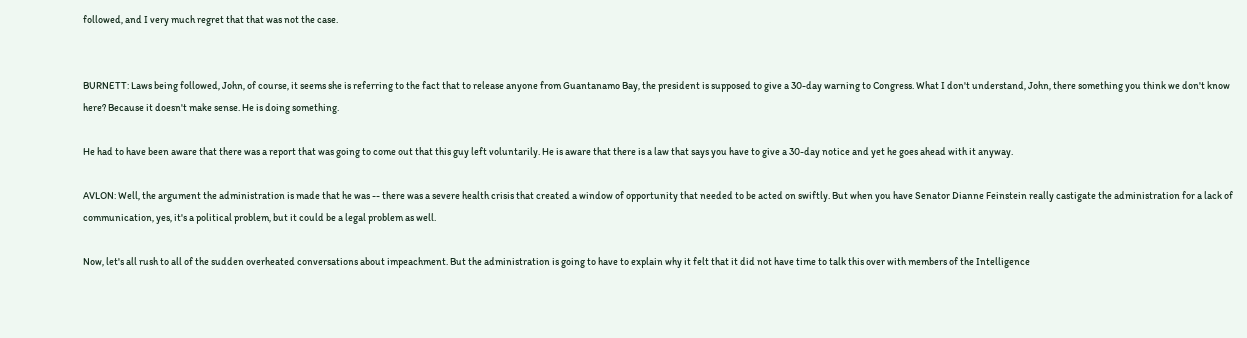followed, and I very much regret that that was not the case.


BURNETT: Laws being followed, John, of course, it seems she is referring to the fact that to release anyone from Guantanamo Bay, the president is supposed to give a 30-day warning to Congress. What I don't understand, John, there something you think we don't know here? Because it doesn't make sense. He is doing something.

He had to have been aware that there was a report that was going to come out that this guy left voluntarily. He is aware that there is a law that says you have to give a 30-day notice and yet he goes ahead with it anyway.

AVLON: Well, the argument the administration is made that he was -- there was a severe health crisis that created a window of opportunity that needed to be acted on swiftly. But when you have Senator Dianne Feinstein really castigate the administration for a lack of communication, yes, it's a political problem, but it could be a legal problem as well.

Now, let's all rush to all of the sudden overheated conversations about impeachment. But the administration is going to have to explain why it felt that it did not have time to talk this over with members of the Intelligence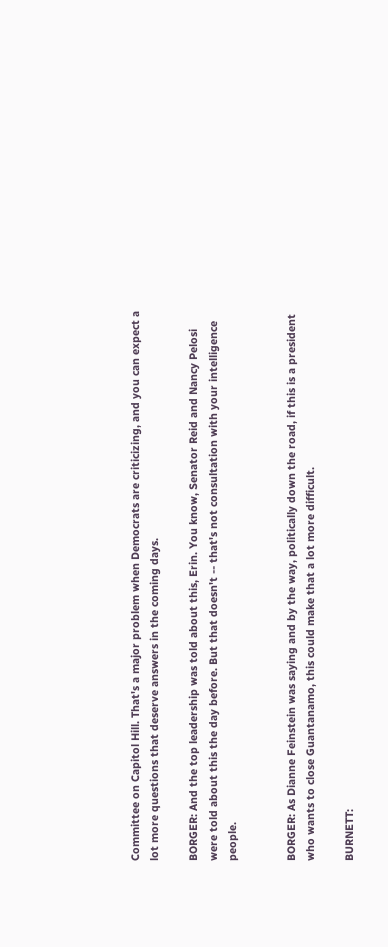Committee on Capitol Hill. That's a major problem when Democrats are criticizing, and you can expect a lot more questions that deserve answers in the coming days.

BORGER: And the top leadership was told about this, Erin. You know, Senator Reid and Nancy Pelosi were told about this the day before. But that doesn't -- that's not consultation with your intelligence people.


BORGER: As Dianne Feinstein was saying and by the way, politically down the road, if this is a president who wants to close Guantanamo, this could make that a lot more difficult.

BURNETT: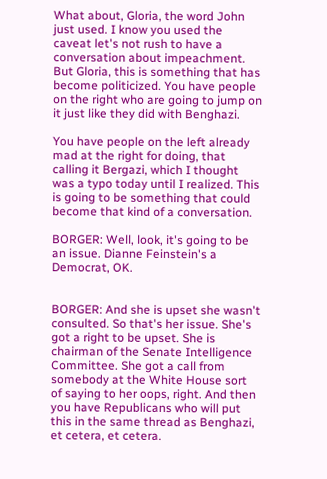What about, Gloria, the word John just used. I know you used the caveat let's not rush to have a conversation about impeachment. But Gloria, this is something that has become politicized. You have people on the right who are going to jump on it just like they did with Benghazi.

You have people on the left already mad at the right for doing, that calling it Bergazi, which I thought was a typo today until I realized. This is going to be something that could become that kind of a conversation.

BORGER: Well, look, it's going to be an issue. Dianne Feinstein's a Democrat, OK.


BORGER: And she is upset she wasn't consulted. So that's her issue. She's got a right to be upset. She is chairman of the Senate Intelligence Committee. She got a call from somebody at the White House sort of saying to her oops, right. And then you have Republicans who will put this in the same thread as Benghazi, et cetera, et cetera.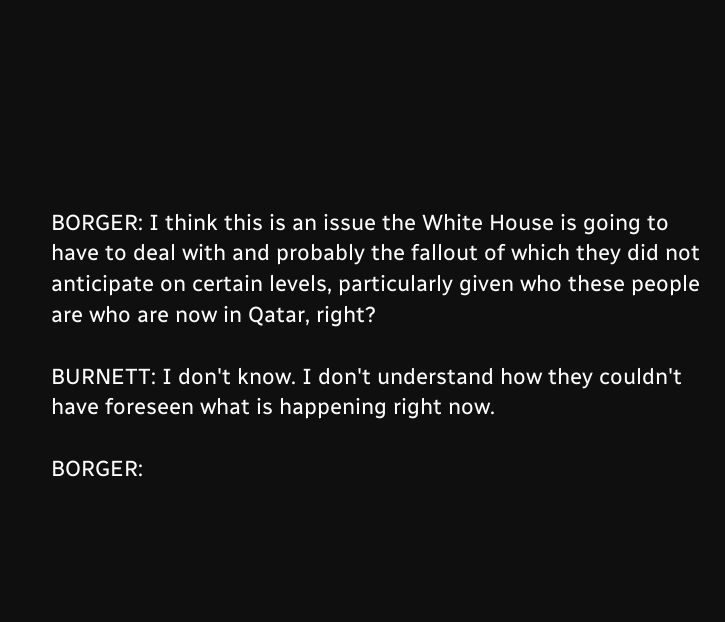BORGER: I think this is an issue the White House is going to have to deal with and probably the fallout of which they did not anticipate on certain levels, particularly given who these people are who are now in Qatar, right?

BURNETT: I don't know. I don't understand how they couldn't have foreseen what is happening right now.

BORGER: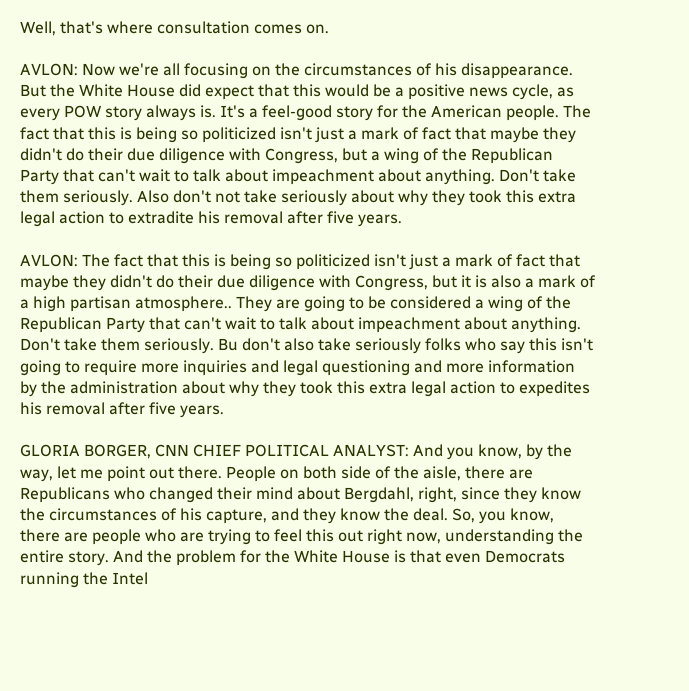Well, that's where consultation comes on.

AVLON: Now we're all focusing on the circumstances of his disappearance. But the White House did expect that this would be a positive news cycle, as every POW story always is. It's a feel-good story for the American people. The fact that this is being so politicized isn't just a mark of fact that maybe they didn't do their due diligence with Congress, but a wing of the Republican Party that can't wait to talk about impeachment about anything. Don't take them seriously. Also don't not take seriously about why they took this extra legal action to extradite his removal after five years.

AVLON: The fact that this is being so politicized isn't just a mark of fact that maybe they didn't do their due diligence with Congress, but it is also a mark of a high partisan atmosphere.. They are going to be considered a wing of the Republican Party that can't wait to talk about impeachment about anything. Don't take them seriously. Bu don't also take seriously folks who say this isn't going to require more inquiries and legal questioning and more information by the administration about why they took this extra legal action to expedites his removal after five years.

GLORIA BORGER, CNN CHIEF POLITICAL ANALYST: And you know, by the way, let me point out there. People on both side of the aisle, there are Republicans who changed their mind about Bergdahl, right, since they know the circumstances of his capture, and they know the deal. So, you know, there are people who are trying to feel this out right now, understanding the entire story. And the problem for the White House is that even Democrats running the Intel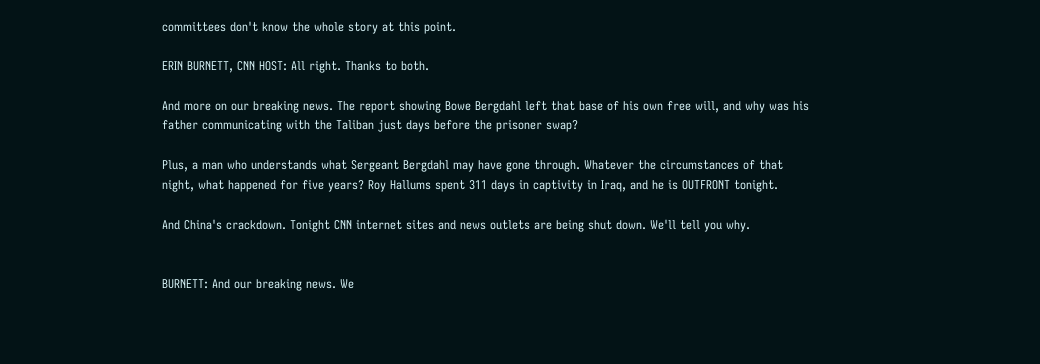committees don't know the whole story at this point.

ERIN BURNETT, CNN HOST: All right. Thanks to both.

And more on our breaking news. The report showing Bowe Bergdahl left that base of his own free will, and why was his father communicating with the Taliban just days before the prisoner swap?

Plus, a man who understands what Sergeant Bergdahl may have gone through. Whatever the circumstances of that night, what happened for five years? Roy Hallums spent 311 days in captivity in Iraq, and he is OUTFRONT tonight.

And China's crackdown. Tonight CNN internet sites and news outlets are being shut down. We'll tell you why.


BURNETT: And our breaking news. We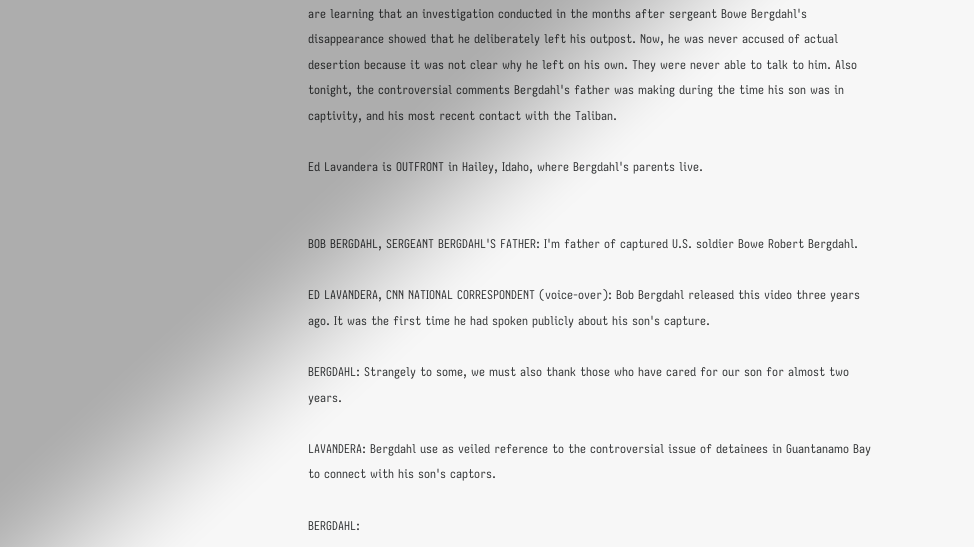are learning that an investigation conducted in the months after sergeant Bowe Bergdahl's disappearance showed that he deliberately left his outpost. Now, he was never accused of actual desertion because it was not clear why he left on his own. They were never able to talk to him. Also tonight, the controversial comments Bergdahl's father was making during the time his son was in captivity, and his most recent contact with the Taliban.

Ed Lavandera is OUTFRONT in Hailey, Idaho, where Bergdahl's parents live.


BOB BERGDAHL, SERGEANT BERGDAHL'S FATHER: I'm father of captured U.S. soldier Bowe Robert Bergdahl.

ED LAVANDERA, CNN NATIONAL CORRESPONDENT (voice-over): Bob Bergdahl released this video three years ago. It was the first time he had spoken publicly about his son's capture.

BERGDAHL: Strangely to some, we must also thank those who have cared for our son for almost two years.

LAVANDERA: Bergdahl use as veiled reference to the controversial issue of detainees in Guantanamo Bay to connect with his son's captors.

BERGDAHL: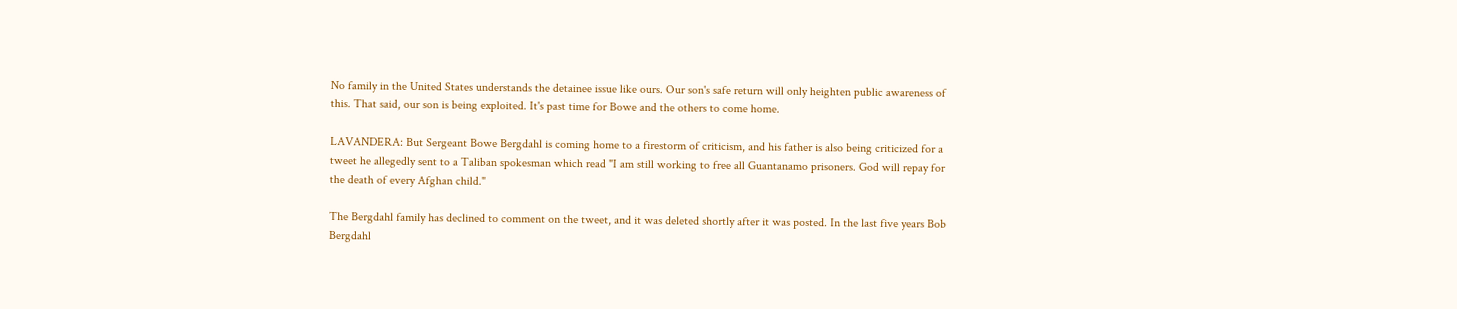No family in the United States understands the detainee issue like ours. Our son's safe return will only heighten public awareness of this. That said, our son is being exploited. It's past time for Bowe and the others to come home.

LAVANDERA: But Sergeant Bowe Bergdahl is coming home to a firestorm of criticism, and his father is also being criticized for a tweet he allegedly sent to a Taliban spokesman which read "I am still working to free all Guantanamo prisoners. God will repay for the death of every Afghan child."

The Bergdahl family has declined to comment on the tweet, and it was deleted shortly after it was posted. In the last five years Bob Bergdahl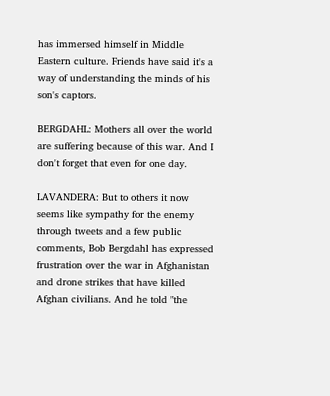has immersed himself in Middle Eastern culture. Friends have said it's a way of understanding the minds of his son's captors.

BERGDAHL: Mothers all over the world are suffering because of this war. And I don't forget that even for one day.

LAVANDERA: But to others it now seems like sympathy for the enemy through tweets and a few public comments, Bob Bergdahl has expressed frustration over the war in Afghanistan and drone strikes that have killed Afghan civilians. And he told "the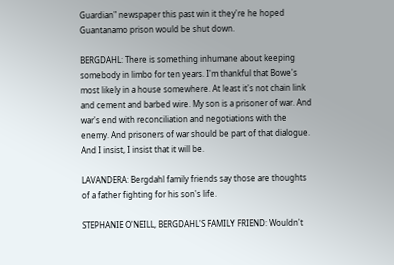Guardian" newspaper this past win it they're he hoped Guantanamo prison would be shut down.

BERGDAHL: There is something inhumane about keeping somebody in limbo for ten years. I'm thankful that Bowe's most likely in a house somewhere. At least it's not chain link and cement and barbed wire. My son is a prisoner of war. And war's end with reconciliation and negotiations with the enemy. And prisoners of war should be part of that dialogue. And I insist, I insist that it will be.

LAVANDERA: Bergdahl family friends say those are thoughts of a father fighting for his son's life.

STEPHANIE O'NEILL, BERGDAHL'S FAMILY FRIEND: Wouldn't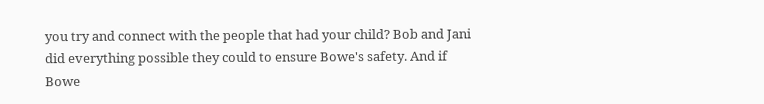you try and connect with the people that had your child? Bob and Jani did everything possible they could to ensure Bowe's safety. And if Bowe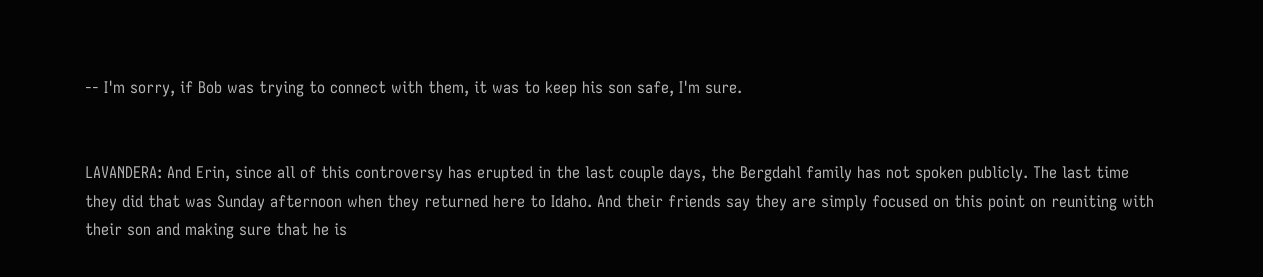-- I'm sorry, if Bob was trying to connect with them, it was to keep his son safe, I'm sure.


LAVANDERA: And Erin, since all of this controversy has erupted in the last couple days, the Bergdahl family has not spoken publicly. The last time they did that was Sunday afternoon when they returned here to Idaho. And their friends say they are simply focused on this point on reuniting with their son and making sure that he is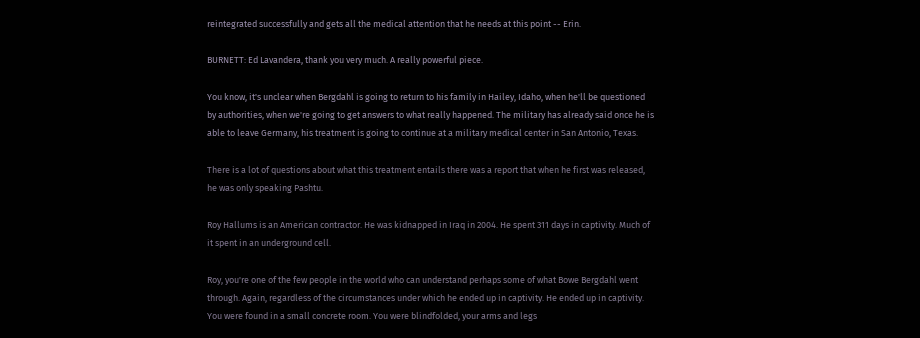reintegrated successfully and gets all the medical attention that he needs at this point -- Erin.

BURNETT: Ed Lavandera, thank you very much. A really powerful piece.

You know, it's unclear when Bergdahl is going to return to his family in Hailey, Idaho, when he'll be questioned by authorities, when we're going to get answers to what really happened. The military has already said once he is able to leave Germany, his treatment is going to continue at a military medical center in San Antonio, Texas.

There is a lot of questions about what this treatment entails there was a report that when he first was released, he was only speaking Pashtu.

Roy Hallums is an American contractor. He was kidnapped in Iraq in 2004. He spent 311 days in captivity. Much of it spent in an underground cell.

Roy, you're one of the few people in the world who can understand perhaps some of what Bowe Bergdahl went through. Again, regardless of the circumstances under which he ended up in captivity. He ended up in captivity. You were found in a small concrete room. You were blindfolded, your arms and legs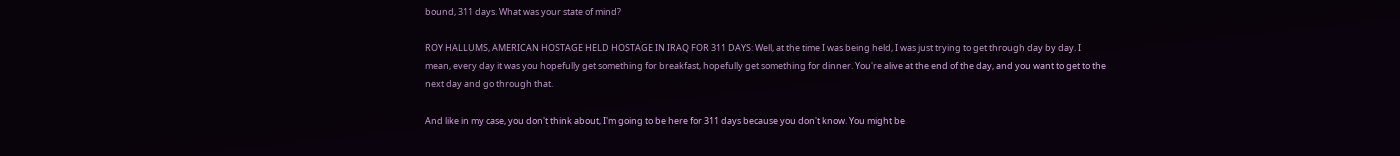bound, 311 days. What was your state of mind?

ROY HALLUMS, AMERICAN HOSTAGE HELD HOSTAGE IN IRAQ FOR 311 DAYS: Well, at the time I was being held, I was just trying to get through day by day. I mean, every day it was you hopefully get something for breakfast, hopefully get something for dinner. You're alive at the end of the day, and you want to get to the next day and go through that.

And like in my case, you don't think about, I'm going to be here for 311 days because you don't know. You might be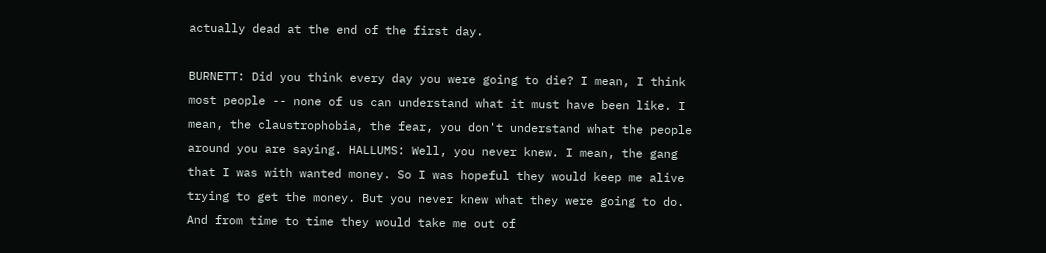actually dead at the end of the first day.

BURNETT: Did you think every day you were going to die? I mean, I think most people -- none of us can understand what it must have been like. I mean, the claustrophobia, the fear, you don't understand what the people around you are saying. HALLUMS: Well, you never knew. I mean, the gang that I was with wanted money. So I was hopeful they would keep me alive trying to get the money. But you never knew what they were going to do. And from time to time they would take me out of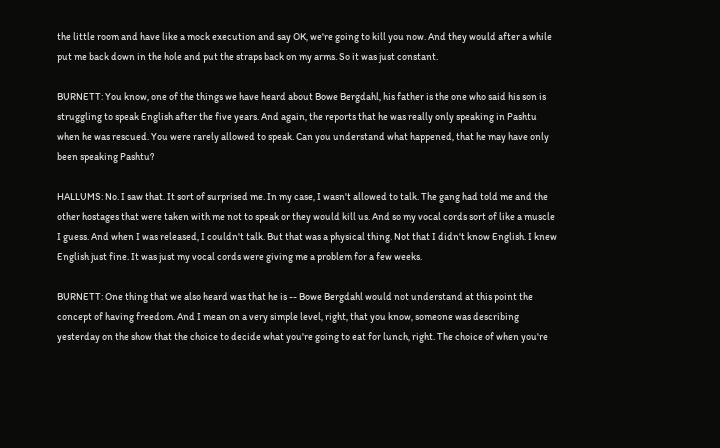the little room and have like a mock execution and say OK, we're going to kill you now. And they would after a while put me back down in the hole and put the straps back on my arms. So it was just constant.

BURNETT: You know, one of the things we have heard about Bowe Bergdahl, his father is the one who said his son is struggling to speak English after the five years. And again, the reports that he was really only speaking in Pashtu when he was rescued. You were rarely allowed to speak. Can you understand what happened, that he may have only been speaking Pashtu?

HALLUMS: No. I saw that. It sort of surprised me. In my case, I wasn't allowed to talk. The gang had told me and the other hostages that were taken with me not to speak or they would kill us. And so my vocal cords sort of like a muscle I guess. And when I was released, I couldn't talk. But that was a physical thing. Not that I didn't know English. I knew English just fine. It was just my vocal cords were giving me a problem for a few weeks.

BURNETT: One thing that we also heard was that he is -- Bowe Bergdahl would not understand at this point the concept of having freedom. And I mean on a very simple level, right, that you know, someone was describing yesterday on the show that the choice to decide what you're going to eat for lunch, right. The choice of when you're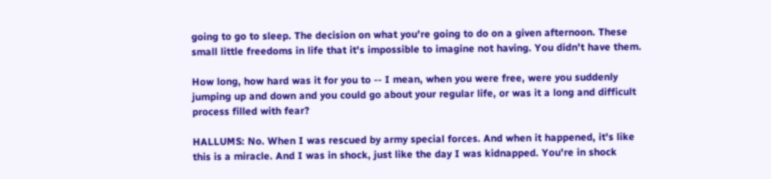going to go to sleep. The decision on what you're going to do on a given afternoon. These small little freedoms in life that it's impossible to imagine not having. You didn't have them.

How long, how hard was it for you to -- I mean, when you were free, were you suddenly jumping up and down and you could go about your regular life, or was it a long and difficult process filled with fear?

HALLUMS: No. When I was rescued by army special forces. And when it happened, it's like this is a miracle. And I was in shock, just like the day I was kidnapped. You're in shock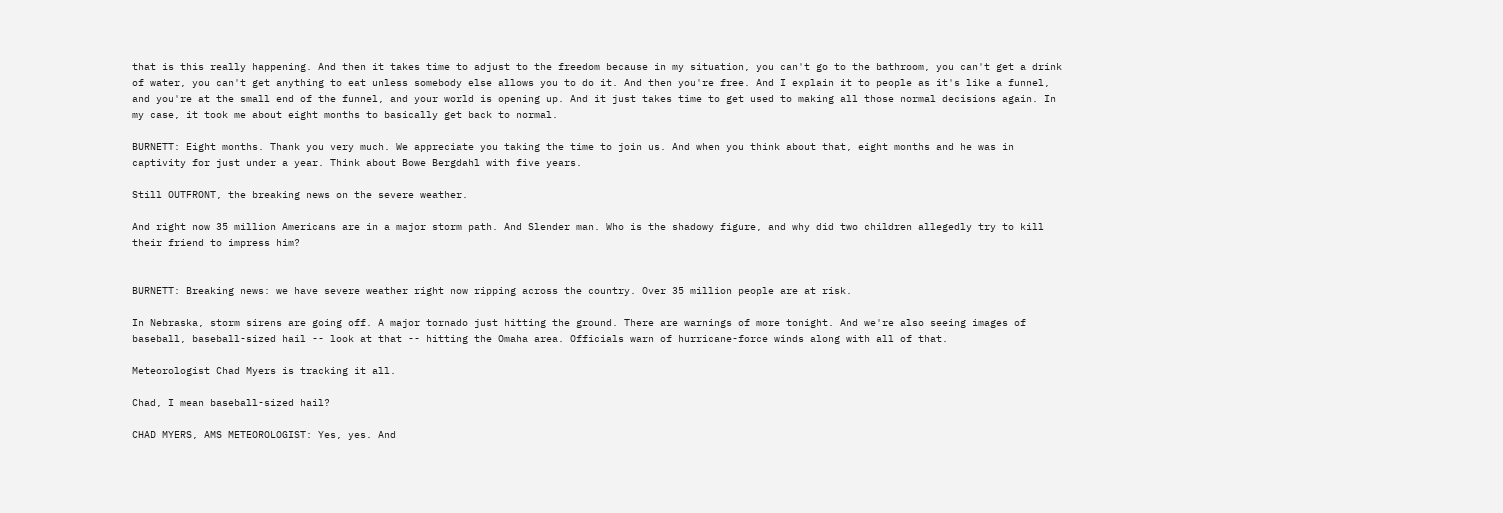that is this really happening. And then it takes time to adjust to the freedom because in my situation, you can't go to the bathroom, you can't get a drink of water, you can't get anything to eat unless somebody else allows you to do it. And then you're free. And I explain it to people as it's like a funnel, and you're at the small end of the funnel, and your world is opening up. And it just takes time to get used to making all those normal decisions again. In my case, it took me about eight months to basically get back to normal.

BURNETT: Eight months. Thank you very much. We appreciate you taking the time to join us. And when you think about that, eight months and he was in captivity for just under a year. Think about Bowe Bergdahl with five years.

Still OUTFRONT, the breaking news on the severe weather.

And right now 35 million Americans are in a major storm path. And Slender man. Who is the shadowy figure, and why did two children allegedly try to kill their friend to impress him?


BURNETT: Breaking news: we have severe weather right now ripping across the country. Over 35 million people are at risk.

In Nebraska, storm sirens are going off. A major tornado just hitting the ground. There are warnings of more tonight. And we're also seeing images of baseball, baseball-sized hail -- look at that -- hitting the Omaha area. Officials warn of hurricane-force winds along with all of that.

Meteorologist Chad Myers is tracking it all.

Chad, I mean baseball-sized hail?

CHAD MYERS, AMS METEOROLOGIST: Yes, yes. And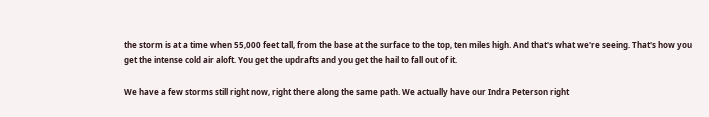the storm is at a time when 55,000 feet tall, from the base at the surface to the top, ten miles high. And that's what we're seeing. That's how you get the intense cold air aloft. You get the updrafts and you get the hail to fall out of it.

We have a few storms still right now, right there along the same path. We actually have our Indra Peterson right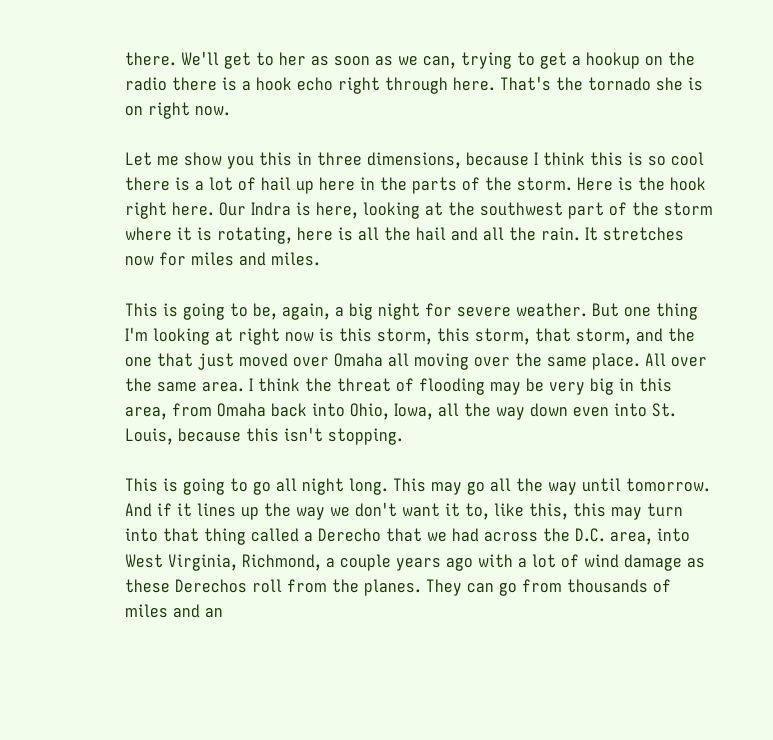there. We'll get to her as soon as we can, trying to get a hookup on the radio there is a hook echo right through here. That's the tornado she is on right now.

Let me show you this in three dimensions, because I think this is so cool there is a lot of hail up here in the parts of the storm. Here is the hook right here. Our Indra is here, looking at the southwest part of the storm where it is rotating, here is all the hail and all the rain. It stretches now for miles and miles.

This is going to be, again, a big night for severe weather. But one thing I'm looking at right now is this storm, this storm, that storm, and the one that just moved over Omaha all moving over the same place. All over the same area. I think the threat of flooding may be very big in this area, from Omaha back into Ohio, Iowa, all the way down even into St. Louis, because this isn't stopping.

This is going to go all night long. This may go all the way until tomorrow. And if it lines up the way we don't want it to, like this, this may turn into that thing called a Derecho that we had across the D.C. area, into West Virginia, Richmond, a couple years ago with a lot of wind damage as these Derechos roll from the planes. They can go from thousands of miles and an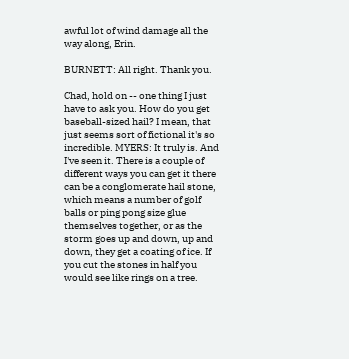awful lot of wind damage all the way along, Erin.

BURNETT: All right. Thank you.

Chad, hold on -- one thing I just have to ask you. How do you get baseball-sized hail? I mean, that just seems sort of fictional it's so incredible. MYERS: It truly is. And I've seen it. There is a couple of different ways you can get it there can be a conglomerate hail stone, which means a number of golf balls or ping pong size glue themselves together, or as the storm goes up and down, up and down, they get a coating of ice. If you cut the stones in half you would see like rings on a tree.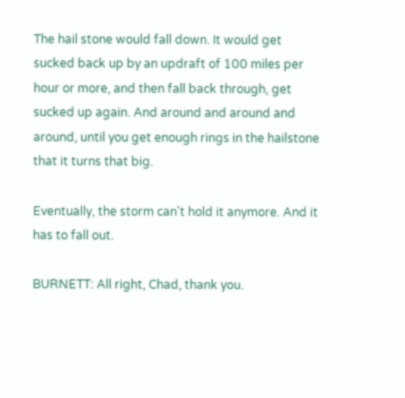The hail stone would fall down. It would get sucked back up by an updraft of 100 miles per hour or more, and then fall back through, get sucked up again. And around and around and around, until you get enough rings in the hailstone that it turns that big.

Eventually, the storm can't hold it anymore. And it has to fall out.

BURNETT: All right, Chad, thank you.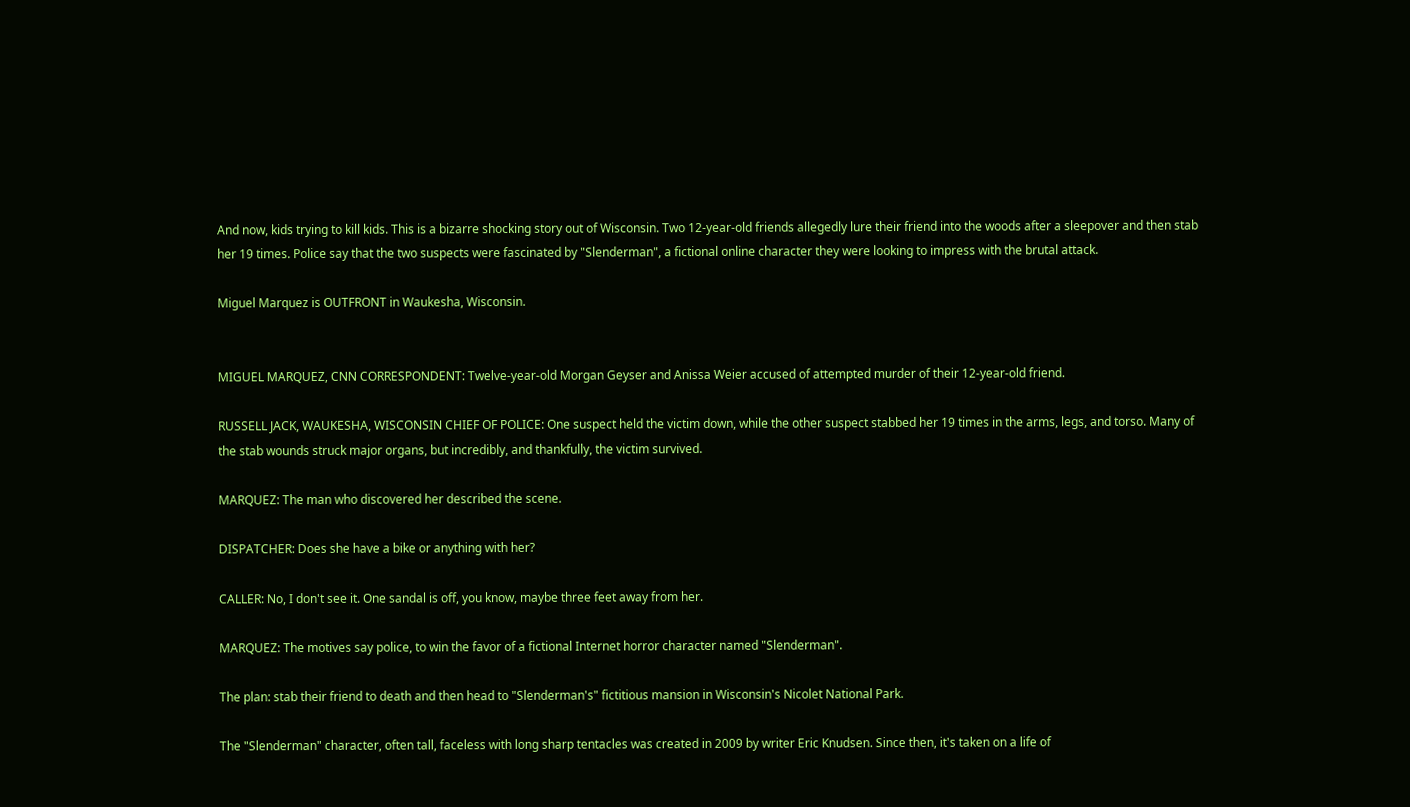And now, kids trying to kill kids. This is a bizarre shocking story out of Wisconsin. Two 12-year-old friends allegedly lure their friend into the woods after a sleepover and then stab her 19 times. Police say that the two suspects were fascinated by "Slenderman", a fictional online character they were looking to impress with the brutal attack.

Miguel Marquez is OUTFRONT in Waukesha, Wisconsin.


MIGUEL MARQUEZ, CNN CORRESPONDENT: Twelve-year-old Morgan Geyser and Anissa Weier accused of attempted murder of their 12-year-old friend.

RUSSELL JACK, WAUKESHA, WISCONSIN CHIEF OF POLICE: One suspect held the victim down, while the other suspect stabbed her 19 times in the arms, legs, and torso. Many of the stab wounds struck major organs, but incredibly, and thankfully, the victim survived.

MARQUEZ: The man who discovered her described the scene.

DISPATCHER: Does she have a bike or anything with her?

CALLER: No, I don't see it. One sandal is off, you know, maybe three feet away from her.

MARQUEZ: The motives say police, to win the favor of a fictional Internet horror character named "Slenderman".

The plan: stab their friend to death and then head to "Slenderman's" fictitious mansion in Wisconsin's Nicolet National Park.

The "Slenderman" character, often tall, faceless with long sharp tentacles was created in 2009 by writer Eric Knudsen. Since then, it's taken on a life of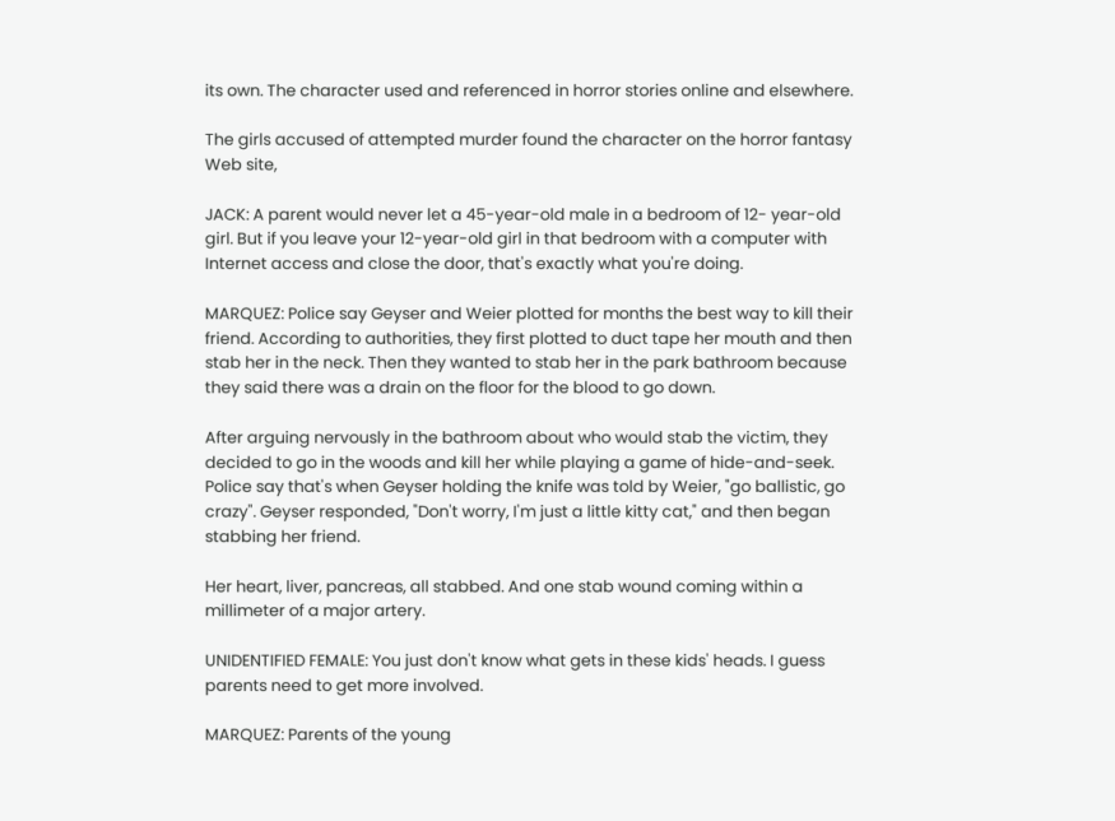its own. The character used and referenced in horror stories online and elsewhere.

The girls accused of attempted murder found the character on the horror fantasy Web site,

JACK: A parent would never let a 45-year-old male in a bedroom of 12- year-old girl. But if you leave your 12-year-old girl in that bedroom with a computer with Internet access and close the door, that's exactly what you're doing.

MARQUEZ: Police say Geyser and Weier plotted for months the best way to kill their friend. According to authorities, they first plotted to duct tape her mouth and then stab her in the neck. Then they wanted to stab her in the park bathroom because they said there was a drain on the floor for the blood to go down.

After arguing nervously in the bathroom about who would stab the victim, they decided to go in the woods and kill her while playing a game of hide-and-seek. Police say that's when Geyser holding the knife was told by Weier, "go ballistic, go crazy". Geyser responded, "Don't worry, I'm just a little kitty cat," and then began stabbing her friend.

Her heart, liver, pancreas, all stabbed. And one stab wound coming within a millimeter of a major artery.

UNIDENTIFIED FEMALE: You just don't know what gets in these kids' heads. I guess parents need to get more involved.

MARQUEZ: Parents of the young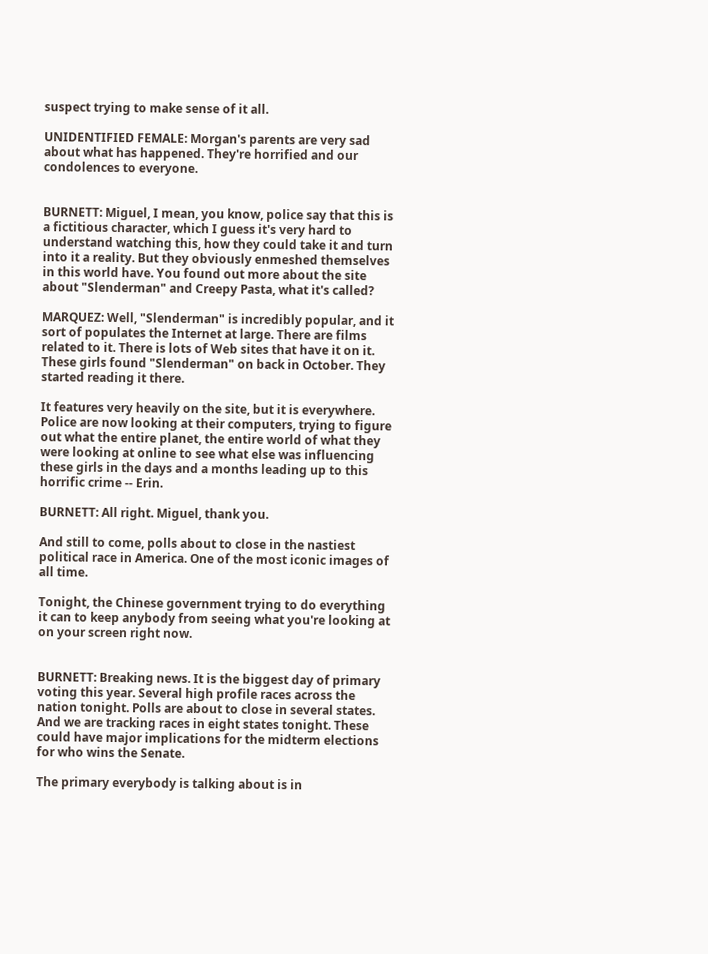suspect trying to make sense of it all.

UNIDENTIFIED FEMALE: Morgan's parents are very sad about what has happened. They're horrified and our condolences to everyone.


BURNETT: Miguel, I mean, you know, police say that this is a fictitious character, which I guess it's very hard to understand watching this, how they could take it and turn into it a reality. But they obviously enmeshed themselves in this world have. You found out more about the site about "Slenderman" and Creepy Pasta, what it's called?

MARQUEZ: Well, "Slenderman" is incredibly popular, and it sort of populates the Internet at large. There are films related to it. There is lots of Web sites that have it on it. These girls found "Slenderman" on back in October. They started reading it there.

It features very heavily on the site, but it is everywhere. Police are now looking at their computers, trying to figure out what the entire planet, the entire world of what they were looking at online to see what else was influencing these girls in the days and a months leading up to this horrific crime -- Erin.

BURNETT: All right. Miguel, thank you.

And still to come, polls about to close in the nastiest political race in America. One of the most iconic images of all time.

Tonight, the Chinese government trying to do everything it can to keep anybody from seeing what you're looking at on your screen right now.


BURNETT: Breaking news. It is the biggest day of primary voting this year. Several high profile races across the nation tonight. Polls are about to close in several states. And we are tracking races in eight states tonight. These could have major implications for the midterm elections for who wins the Senate.

The primary everybody is talking about is in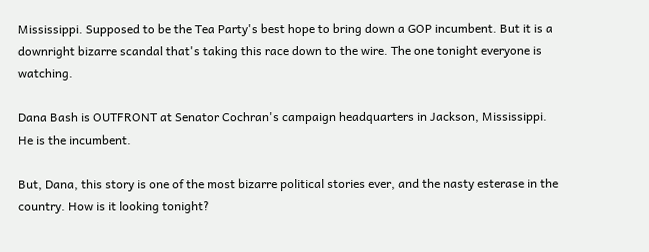Mississippi. Supposed to be the Tea Party's best hope to bring down a GOP incumbent. But it is a downright bizarre scandal that's taking this race down to the wire. The one tonight everyone is watching.

Dana Bash is OUTFRONT at Senator Cochran's campaign headquarters in Jackson, Mississippi. He is the incumbent.

But, Dana, this story is one of the most bizarre political stories ever, and the nasty esterase in the country. How is it looking tonight?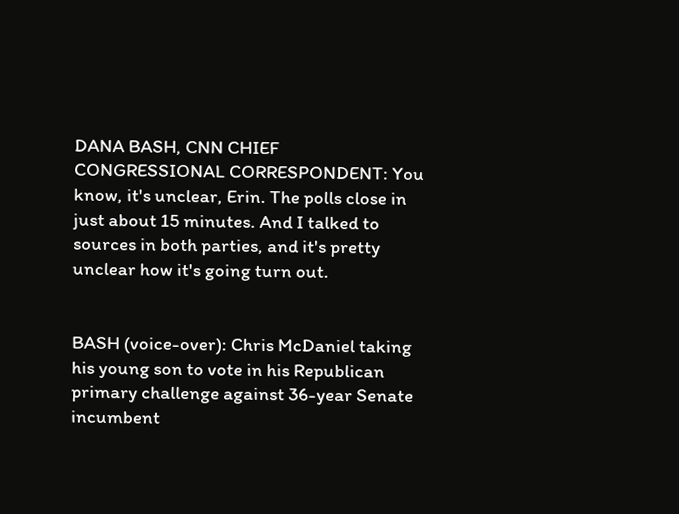DANA BASH, CNN CHIEF CONGRESSIONAL CORRESPONDENT: You know, it's unclear, Erin. The polls close in just about 15 minutes. And I talked to sources in both parties, and it's pretty unclear how it's going turn out.


BASH (voice-over): Chris McDaniel taking his young son to vote in his Republican primary challenge against 36-year Senate incumbent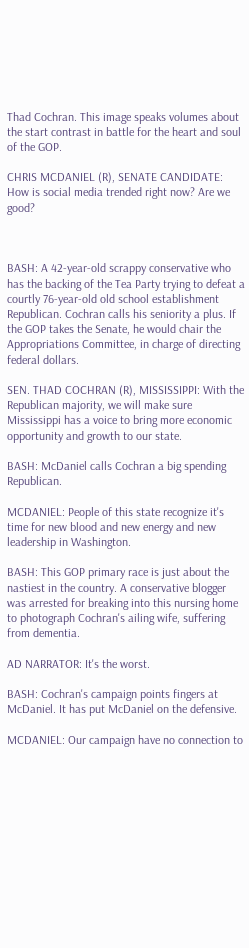Thad Cochran. This image speaks volumes about the start contrast in battle for the heart and soul of the GOP.

CHRIS MCDANIEL (R), SENATE CANDIDATE: How is social media trended right now? Are we good?



BASH: A 42-year-old scrappy conservative who has the backing of the Tea Party trying to defeat a courtly 76-year-old old school establishment Republican. Cochran calls his seniority a plus. If the GOP takes the Senate, he would chair the Appropriations Committee, in charge of directing federal dollars.

SEN. THAD COCHRAN (R), MISSISSIPPI: With the Republican majority, we will make sure Mississippi has a voice to bring more economic opportunity and growth to our state.

BASH: McDaniel calls Cochran a big spending Republican.

MCDANIEL: People of this state recognize it's time for new blood and new energy and new leadership in Washington.

BASH: This GOP primary race is just about the nastiest in the country. A conservative blogger was arrested for breaking into this nursing home to photograph Cochran's ailing wife, suffering from dementia.

AD NARRATOR: It's the worst.

BASH: Cochran's campaign points fingers at McDaniel. It has put McDaniel on the defensive.

MCDANIEL: Our campaign have no connection to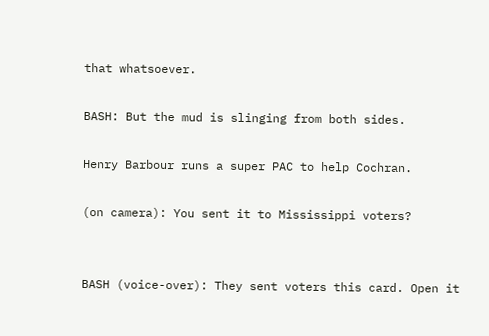that whatsoever.

BASH: But the mud is slinging from both sides.

Henry Barbour runs a super PAC to help Cochran.

(on camera): You sent it to Mississippi voters?


BASH (voice-over): They sent voters this card. Open it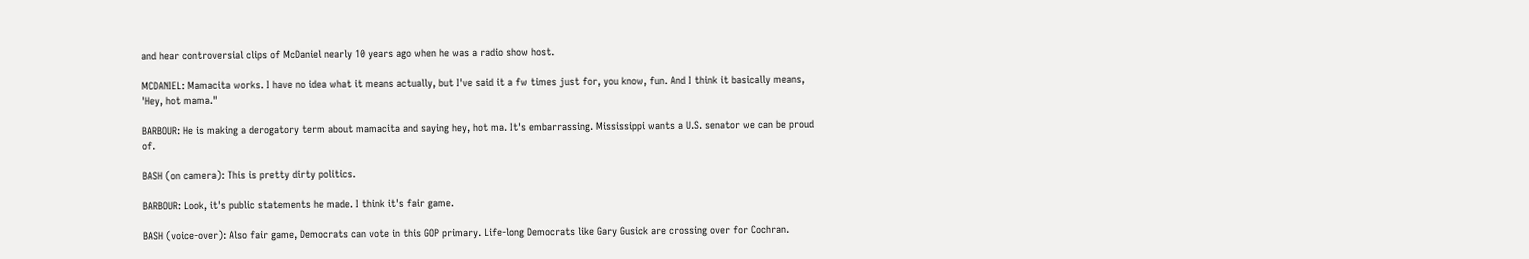and hear controversial clips of McDaniel nearly 10 years ago when he was a radio show host.

MCDANIEL: Mamacita works. I have no idea what it means actually, but I've said it a fw times just for, you know, fun. And I think it basically means, 'Hey, hot mama."

BARBOUR: He is making a derogatory term about mamacita and saying hey, hot ma. It's embarrassing. Mississippi wants a U.S. senator we can be proud of.

BASH (on camera): This is pretty dirty politics.

BARBOUR: Look, it's public statements he made. I think it's fair game.

BASH (voice-over): Also fair game, Democrats can vote in this GOP primary. Life-long Democrats like Gary Gusick are crossing over for Cochran.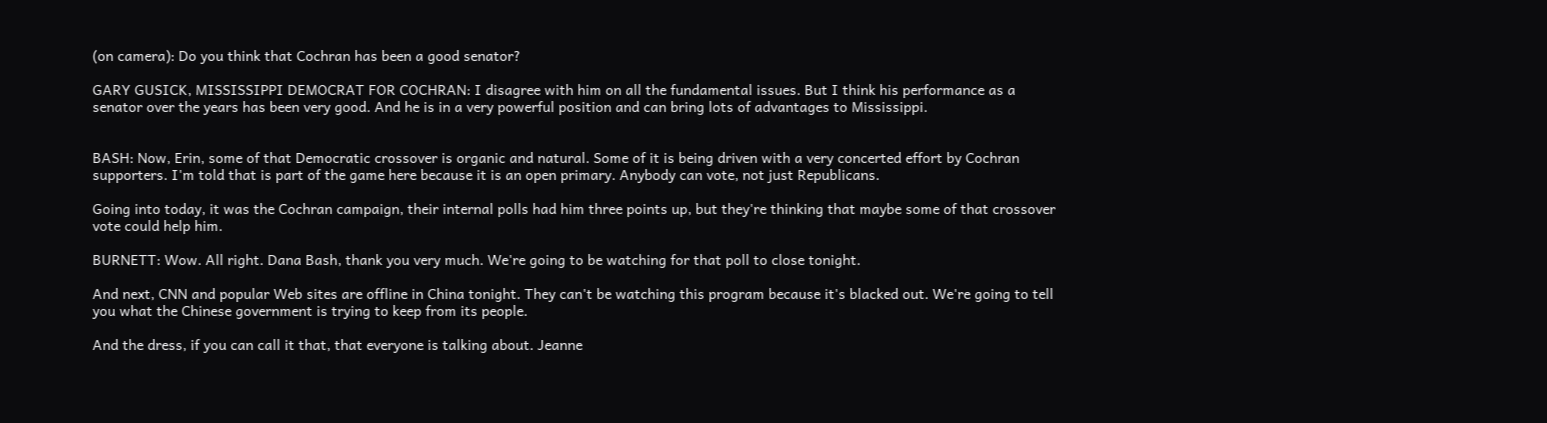(on camera): Do you think that Cochran has been a good senator?

GARY GUSICK, MISSISSIPPI DEMOCRAT FOR COCHRAN: I disagree with him on all the fundamental issues. But I think his performance as a senator over the years has been very good. And he is in a very powerful position and can bring lots of advantages to Mississippi.


BASH: Now, Erin, some of that Democratic crossover is organic and natural. Some of it is being driven with a very concerted effort by Cochran supporters. I'm told that is part of the game here because it is an open primary. Anybody can vote, not just Republicans.

Going into today, it was the Cochran campaign, their internal polls had him three points up, but they're thinking that maybe some of that crossover vote could help him.

BURNETT: Wow. All right. Dana Bash, thank you very much. We're going to be watching for that poll to close tonight.

And next, CNN and popular Web sites are offline in China tonight. They can't be watching this program because it's blacked out. We're going to tell you what the Chinese government is trying to keep from its people.

And the dress, if you can call it that, that everyone is talking about. Jeanne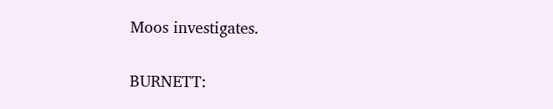Moos investigates.


BURNETT: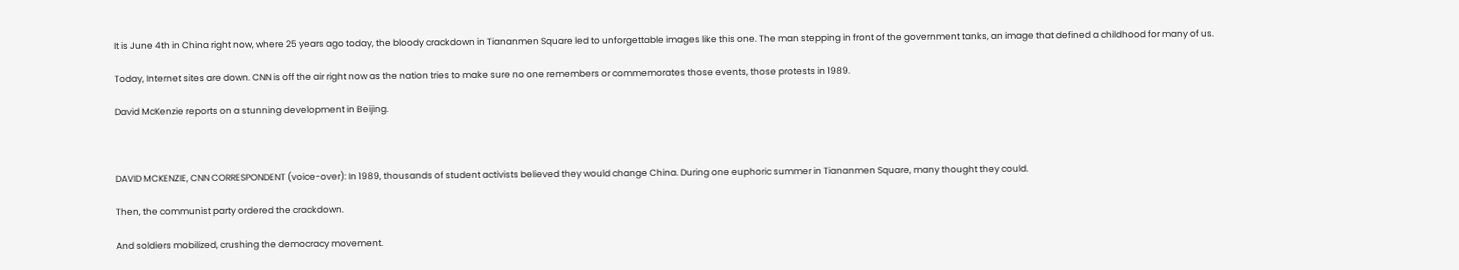It is June 4th in China right now, where 25 years ago today, the bloody crackdown in Tiananmen Square led to unforgettable images like this one. The man stepping in front of the government tanks, an image that defined a childhood for many of us.

Today, Internet sites are down. CNN is off the air right now as the nation tries to make sure no one remembers or commemorates those events, those protests in 1989.

David McKenzie reports on a stunning development in Beijing.



DAVID MCKENZIE, CNN CORRESPONDENT (voice-over): In 1989, thousands of student activists believed they would change China. During one euphoric summer in Tiananmen Square, many thought they could.

Then, the communist party ordered the crackdown.

And soldiers mobilized, crushing the democracy movement.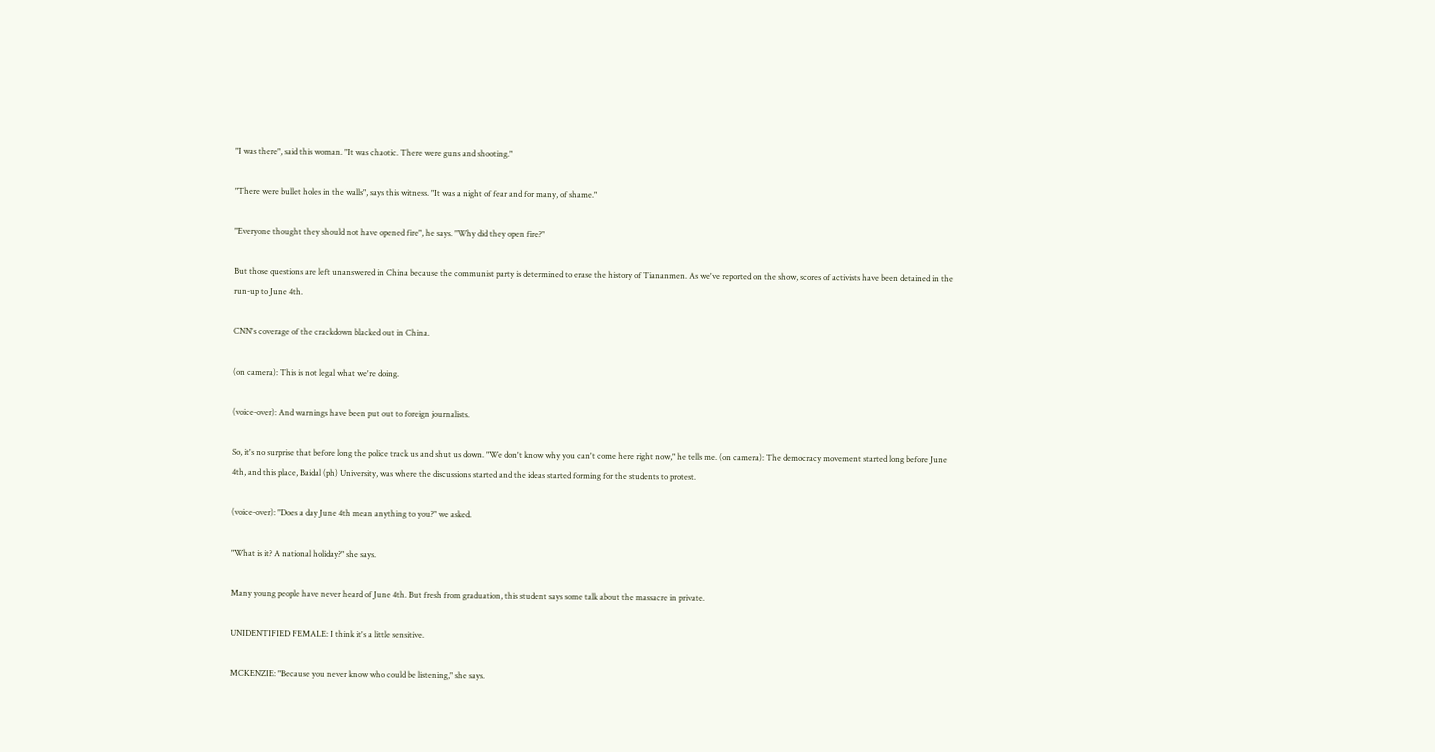"I was there", said this woman. "It was chaotic. There were guns and shooting."

"There were bullet holes in the walls", says this witness. "It was a night of fear and for many, of shame."

"Everyone thought they should not have opened fire", he says. "Why did they open fire?"

But those questions are left unanswered in China because the communist party is determined to erase the history of Tiananmen. As we've reported on the show, scores of activists have been detained in the run-up to June 4th.

CNN's coverage of the crackdown blacked out in China.

(on camera): This is not legal what we're doing.

(voice-over): And warnings have been put out to foreign journalists.

So, it's no surprise that before long the police track us and shut us down. "We don't know why you can't come here right now," he tells me. (on camera): The democracy movement started long before June 4th, and this place, Baidal (ph) University, was where the discussions started and the ideas started forming for the students to protest.

(voice-over): "Does a day June 4th mean anything to you?" we asked.

"What is it? A national holiday?" she says.

Many young people have never heard of June 4th. But fresh from graduation, this student says some talk about the massacre in private.

UNIDENTIFIED FEMALE: I think it's a little sensitive.

MCKENZIE: "Because you never know who could be listening," she says.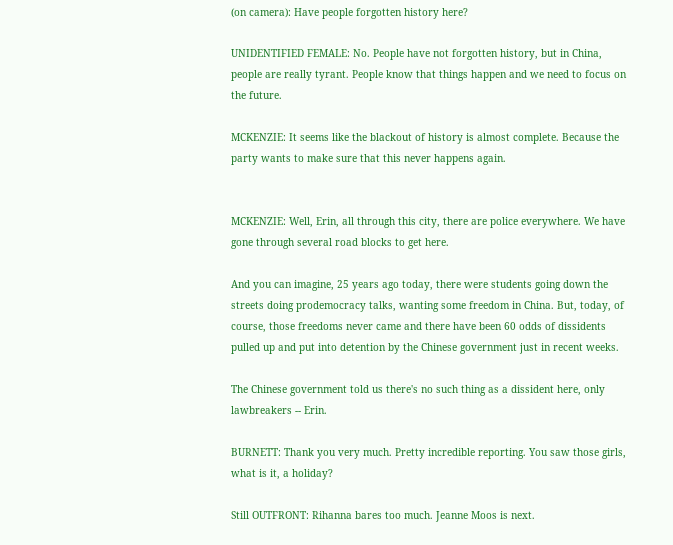(on camera): Have people forgotten history here?

UNIDENTIFIED FEMALE: No. People have not forgotten history, but in China, people are really tyrant. People know that things happen and we need to focus on the future.

MCKENZIE: It seems like the blackout of history is almost complete. Because the party wants to make sure that this never happens again.


MCKENZIE: Well, Erin, all through this city, there are police everywhere. We have gone through several road blocks to get here.

And you can imagine, 25 years ago today, there were students going down the streets doing prodemocracy talks, wanting some freedom in China. But, today, of course, those freedoms never came and there have been 60 odds of dissidents pulled up and put into detention by the Chinese government just in recent weeks.

The Chinese government told us there's no such thing as a dissident here, only lawbreakers -- Erin.

BURNETT: Thank you very much. Pretty incredible reporting. You saw those girls, what is it, a holiday?

Still OUTFRONT: Rihanna bares too much. Jeanne Moos is next.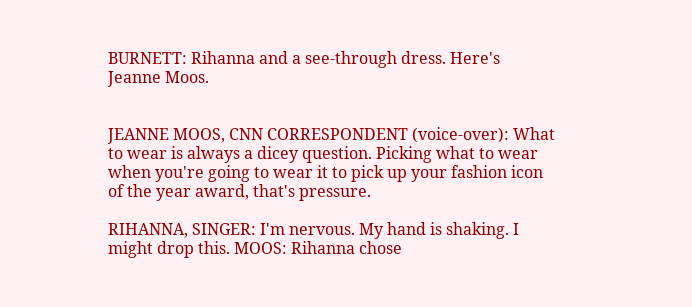BURNETT: Rihanna and a see-through dress. Here's Jeanne Moos.


JEANNE MOOS, CNN CORRESPONDENT (voice-over): What to wear is always a dicey question. Picking what to wear when you're going to wear it to pick up your fashion icon of the year award, that's pressure.

RIHANNA, SINGER: I'm nervous. My hand is shaking. I might drop this. MOOS: Rihanna chose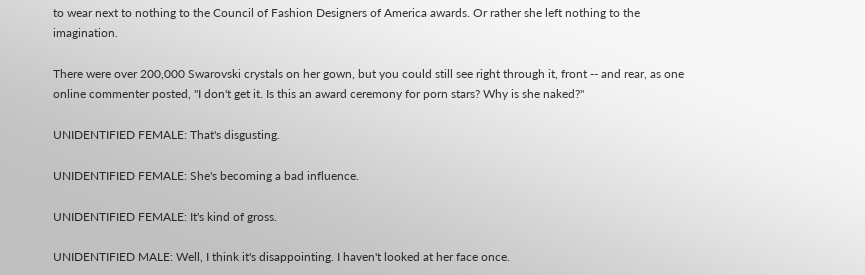to wear next to nothing to the Council of Fashion Designers of America awards. Or rather she left nothing to the imagination.

There were over 200,000 Swarovski crystals on her gown, but you could still see right through it, front -- and rear, as one online commenter posted, "I don't get it. Is this an award ceremony for porn stars? Why is she naked?"

UNIDENTIFIED FEMALE: That's disgusting.

UNIDENTIFIED FEMALE: She's becoming a bad influence.

UNIDENTIFIED FEMALE: It's kind of gross.

UNIDENTIFIED MALE: Well, I think it's disappointing. I haven't looked at her face once.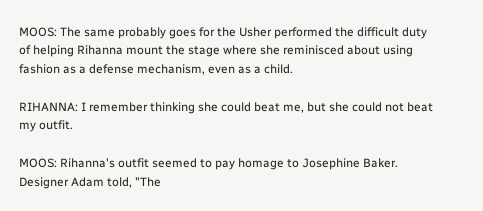MOOS: The same probably goes for the Usher performed the difficult duty of helping Rihanna mount the stage where she reminisced about using fashion as a defense mechanism, even as a child.

RIHANNA: I remember thinking she could beat me, but she could not beat my outfit.

MOOS: Rihanna's outfit seemed to pay homage to Josephine Baker. Designer Adam told, "The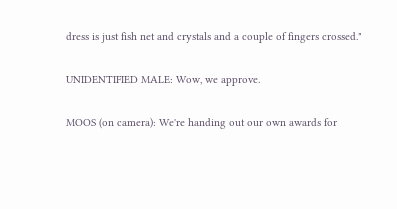dress is just fish net and crystals and a couple of fingers crossed."

UNIDENTIFIED MALE: Wow, we approve.

MOOS (on camera): We're handing out our own awards for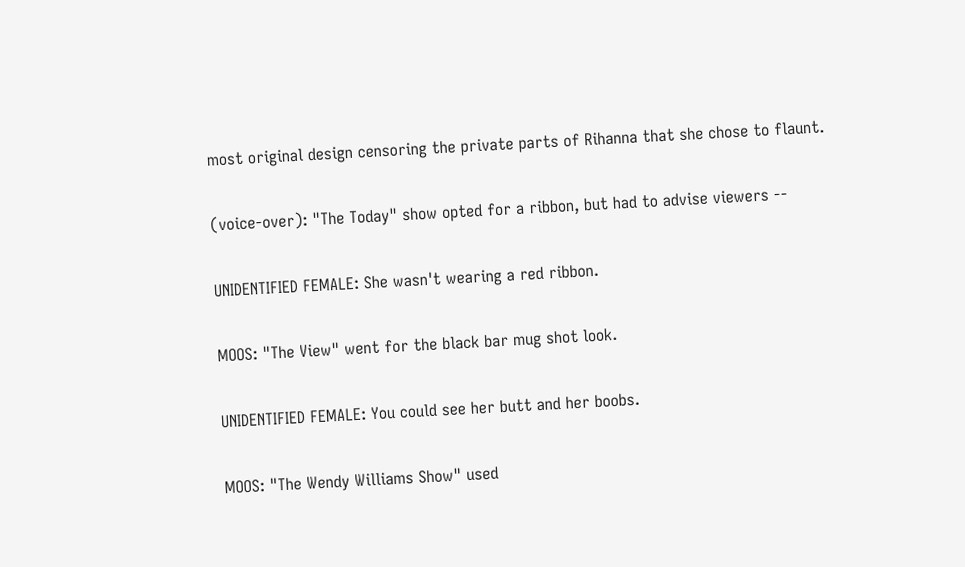most original design censoring the private parts of Rihanna that she chose to flaunt.

(voice-over): "The Today" show opted for a ribbon, but had to advise viewers --

UNIDENTIFIED FEMALE: She wasn't wearing a red ribbon.

MOOS: "The View" went for the black bar mug shot look.

UNIDENTIFIED FEMALE: You could see her butt and her boobs.

MOOS: "The Wendy Williams Show" used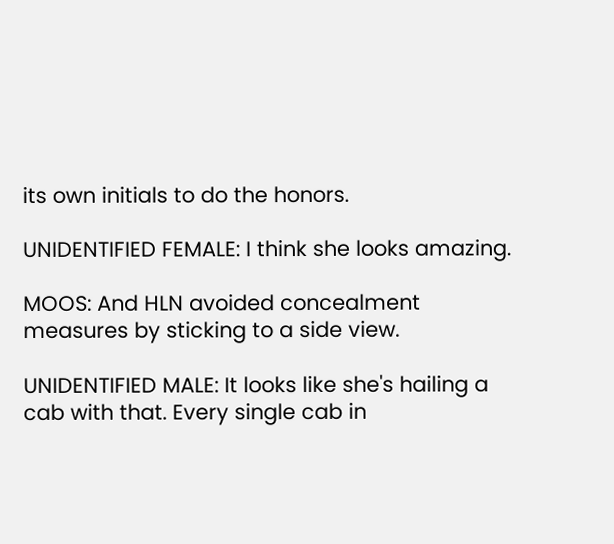its own initials to do the honors.

UNIDENTIFIED FEMALE: I think she looks amazing.

MOOS: And HLN avoided concealment measures by sticking to a side view.

UNIDENTIFIED MALE: It looks like she's hailing a cab with that. Every single cab in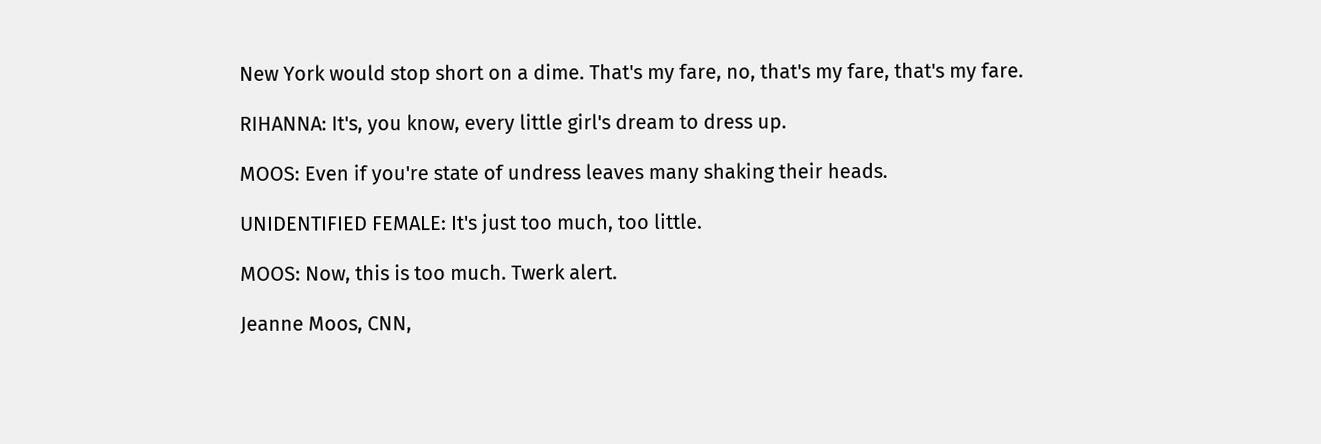New York would stop short on a dime. That's my fare, no, that's my fare, that's my fare.

RIHANNA: It's, you know, every little girl's dream to dress up.

MOOS: Even if you're state of undress leaves many shaking their heads.

UNIDENTIFIED FEMALE: It's just too much, too little.

MOOS: Now, this is too much. Twerk alert.

Jeanne Moos, CNN,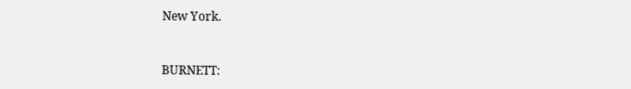New York.


BURNETT: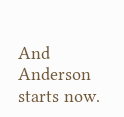And Anderson starts now.